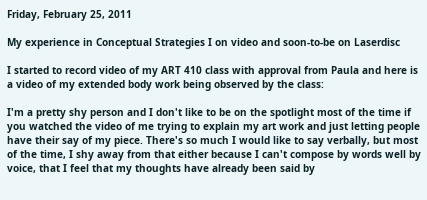Friday, February 25, 2011

My experience in Conceptual Strategies I on video and soon-to-be on Laserdisc

I started to record video of my ART 410 class with approval from Paula and here is a video of my extended body work being observed by the class:

I'm a pretty shy person and I don't like to be on the spotlight most of the time if you watched the video of me trying to explain my art work and just letting people have their say of my piece. There's so much I would like to say verbally, but most of the time, I shy away from that either because I can't compose by words well by voice, that I feel that my thoughts have already been said by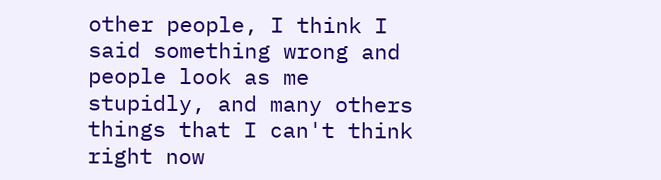other people, I think I said something wrong and people look as me stupidly, and many others things that I can't think right now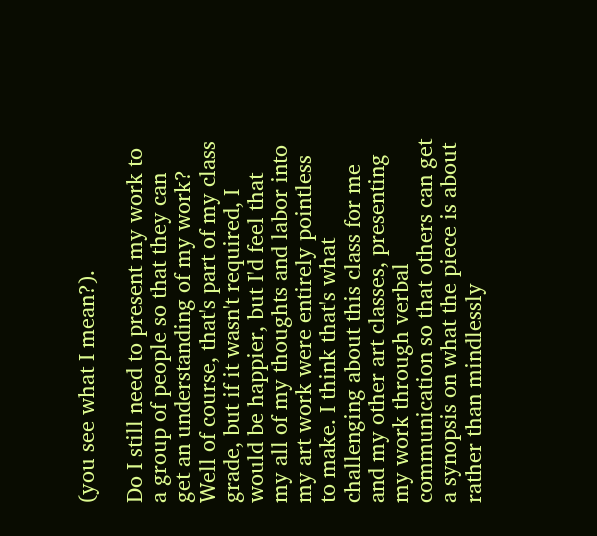(you see what I mean?).

Do I still need to present my work to a group of people so that they can get an understanding of my work? Well of course, that's part of my class grade, but if it wasn't required, I would be happier, but I'd feel that my all of my thoughts and labor into my art work were entirely pointless to make. I think that's what challenging about this class for me and my other art classes, presenting my work through verbal communication so that others can get a synopsis on what the piece is about rather than mindlessly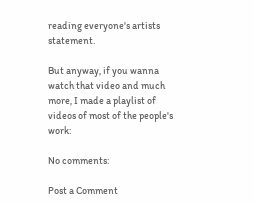reading everyone's artists statement.

But anyway, if you wanna watch that video and much more, I made a playlist of videos of most of the people's work:

No comments:

Post a Comment